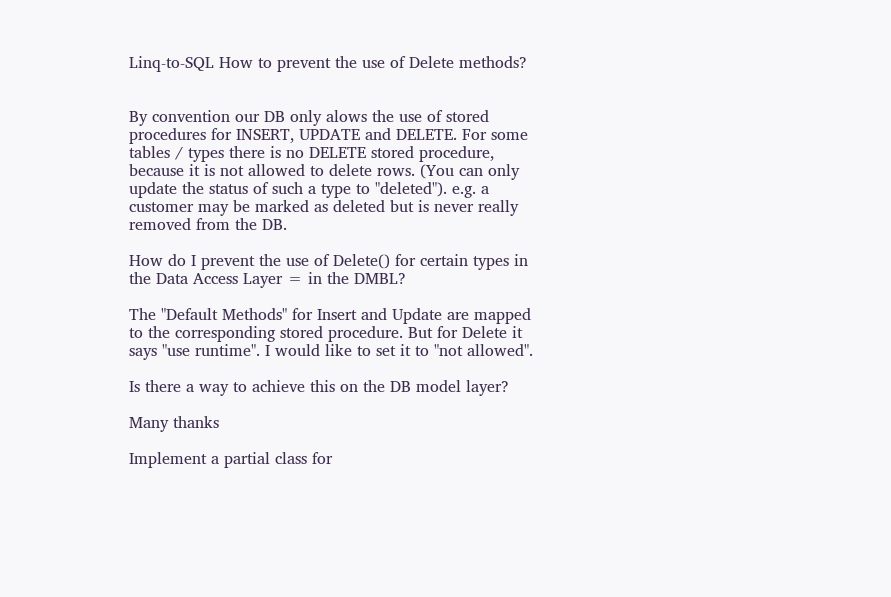Linq-to-SQL How to prevent the use of Delete methods?


By convention our DB only alows the use of stored procedures for INSERT, UPDATE and DELETE. For some tables / types there is no DELETE stored procedure, because it is not allowed to delete rows. (You can only update the status of such a type to "deleted"). e.g. a customer may be marked as deleted but is never really removed from the DB.

How do I prevent the use of Delete() for certain types in the Data Access Layer = in the DMBL?

The "Default Methods" for Insert and Update are mapped to the corresponding stored procedure. But for Delete it says "use runtime". I would like to set it to "not allowed".

Is there a way to achieve this on the DB model layer?

Many thanks

Implement a partial class for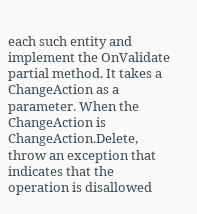each such entity and implement the OnValidate partial method. It takes a ChangeAction as a parameter. When the ChangeAction is ChangeAction.Delete, throw an exception that indicates that the operation is disallowed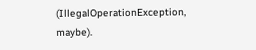(IllegalOperationException, maybe).